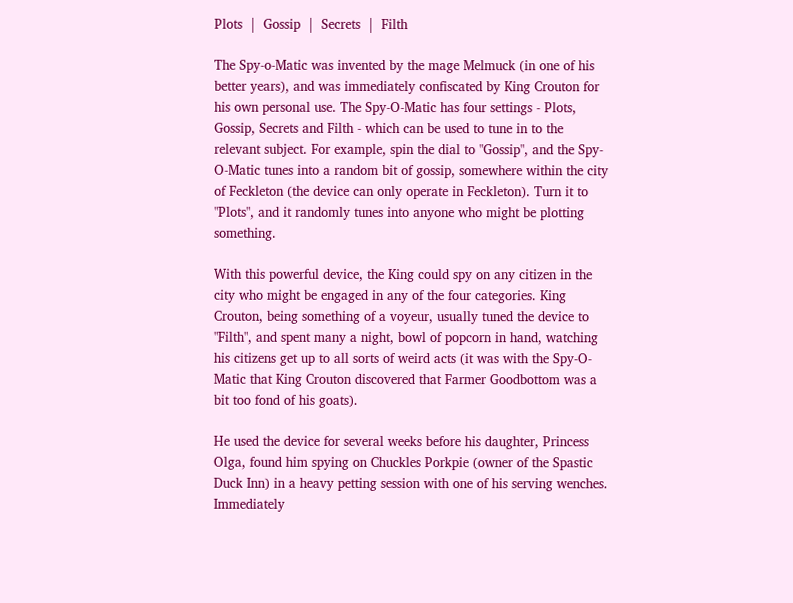Plots  |  Gossip  |  Secrets  |  Filth

The Spy-o-Matic was invented by the mage Melmuck (in one of his better years), and was immediately confiscated by King Crouton for his own personal use. The Spy-O-Matic has four settings - Plots, Gossip, Secrets and Filth - which can be used to tune in to the relevant subject. For example, spin the dial to "Gossip", and the Spy-O-Matic tunes into a random bit of gossip, somewhere within the city of Feckleton (the device can only operate in Feckleton). Turn it to "Plots", and it randomly tunes into anyone who might be plotting something.

With this powerful device, the King could spy on any citizen in the city who might be engaged in any of the four categories. King Crouton, being something of a voyeur, usually tuned the device to "Filth", and spent many a night, bowl of popcorn in hand, watching his citizens get up to all sorts of weird acts (it was with the Spy-O-Matic that King Crouton discovered that Farmer Goodbottom was a bit too fond of his goats).

He used the device for several weeks before his daughter, Princess Olga, found him spying on Chuckles Porkpie (owner of the Spastic Duck Inn) in a heavy petting session with one of his serving wenches. Immediately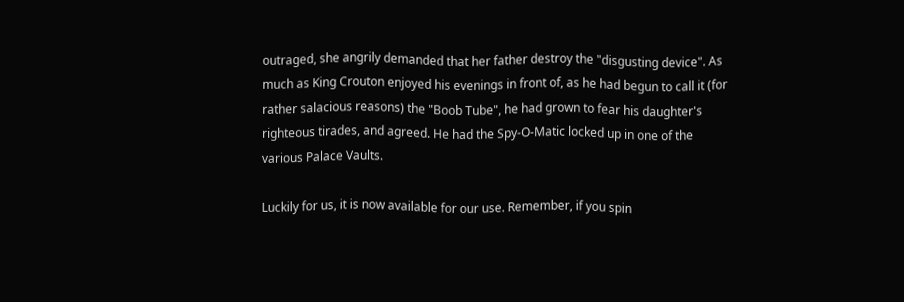outraged, she angrily demanded that her father destroy the "disgusting device". As much as King Crouton enjoyed his evenings in front of, as he had begun to call it (for rather salacious reasons) the "Boob Tube", he had grown to fear his daughter's righteous tirades, and agreed. He had the Spy-O-Matic locked up in one of the various Palace Vaults.

Luckily for us, it is now available for our use. Remember, if you spin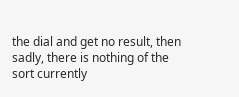the dial and get no result, then sadly, there is nothing of the sort currently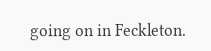going on in Feckleton.